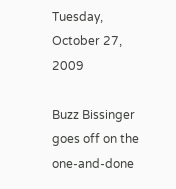Tuesday, October 27, 2009

Buzz Bissinger goes off on the one-and-done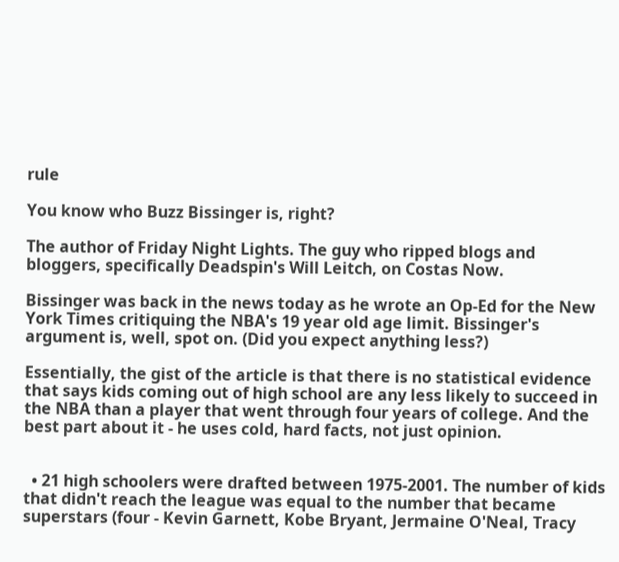rule

You know who Buzz Bissinger is, right?

The author of Friday Night Lights. The guy who ripped blogs and bloggers, specifically Deadspin's Will Leitch, on Costas Now.

Bissinger was back in the news today as he wrote an Op-Ed for the New York Times critiquing the NBA's 19 year old age limit. Bissinger's argument is, well, spot on. (Did you expect anything less?)

Essentially, the gist of the article is that there is no statistical evidence that says kids coming out of high school are any less likely to succeed in the NBA than a player that went through four years of college. And the best part about it - he uses cold, hard facts, not just opinion.


  • 21 high schoolers were drafted between 1975-2001. The number of kids that didn't reach the league was equal to the number that became superstars (four - Kevin Garnett, Kobe Bryant, Jermaine O'Neal, Tracy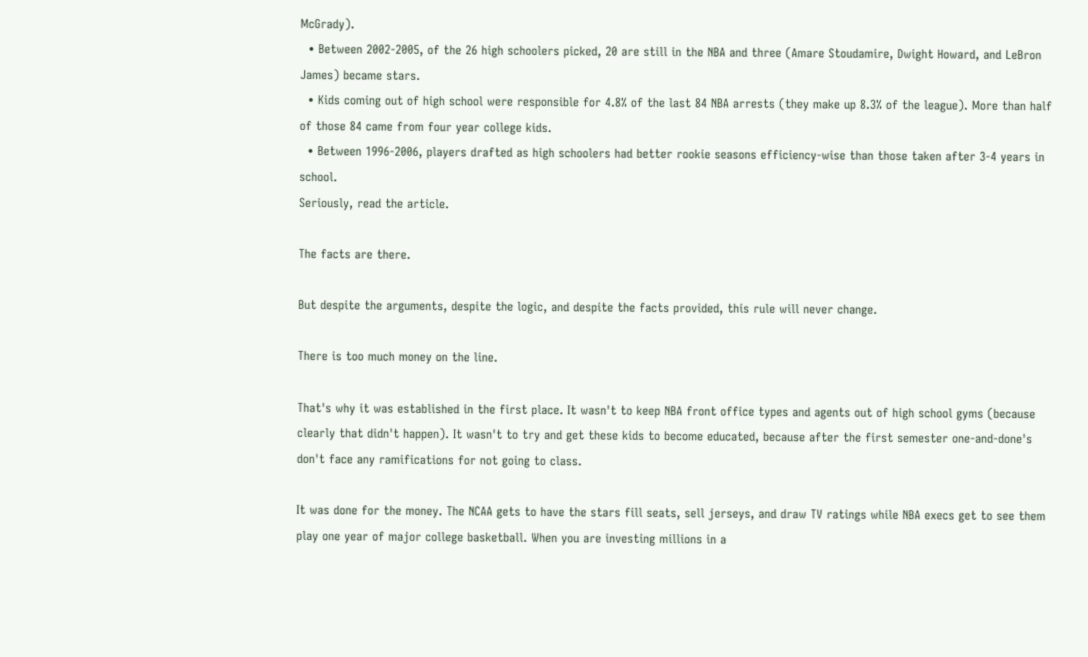McGrady).
  • Between 2002-2005, of the 26 high schoolers picked, 20 are still in the NBA and three (Amare Stoudamire, Dwight Howard, and LeBron James) became stars.
  • Kids coming out of high school were responsible for 4.8% of the last 84 NBA arrests (they make up 8.3% of the league). More than half of those 84 came from four year college kids.
  • Between 1996-2006, players drafted as high schoolers had better rookie seasons efficiency-wise than those taken after 3-4 years in school.
Seriously, read the article.

The facts are there.

But despite the arguments, despite the logic, and despite the facts provided, this rule will never change.

There is too much money on the line.

That's why it was established in the first place. It wasn't to keep NBA front office types and agents out of high school gyms (because clearly that didn't happen). It wasn't to try and get these kids to become educated, because after the first semester one-and-done's don't face any ramifications for not going to class.

It was done for the money. The NCAA gets to have the stars fill seats, sell jerseys, and draw TV ratings while NBA execs get to see them play one year of major college basketball. When you are investing millions in a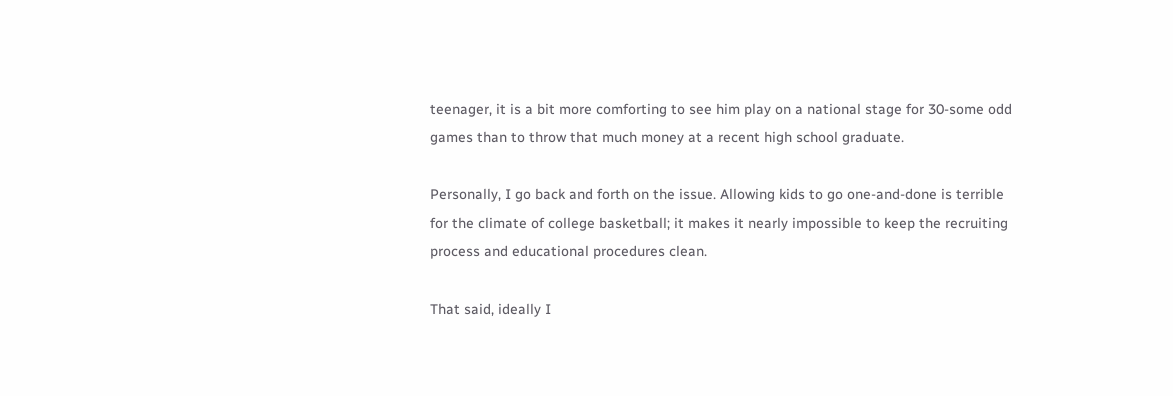teenager, it is a bit more comforting to see him play on a national stage for 30-some odd games than to throw that much money at a recent high school graduate.

Personally, I go back and forth on the issue. Allowing kids to go one-and-done is terrible for the climate of college basketball; it makes it nearly impossible to keep the recruiting process and educational procedures clean.

That said, ideally I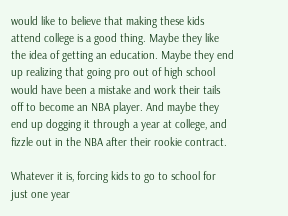would like to believe that making these kids attend college is a good thing. Maybe they like the idea of getting an education. Maybe they end up realizing that going pro out of high school would have been a mistake and work their tails off to become an NBA player. And maybe they end up dogging it through a year at college, and fizzle out in the NBA after their rookie contract.

Whatever it is, forcing kids to go to school for just one year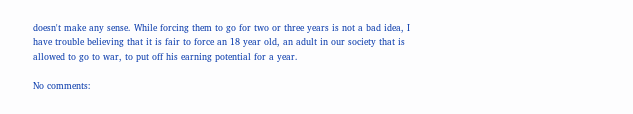doesn't make any sense. While forcing them to go for two or three years is not a bad idea, I have trouble believing that it is fair to force an 18 year old, an adult in our society that is allowed to go to war, to put off his earning potential for a year.

No comments: